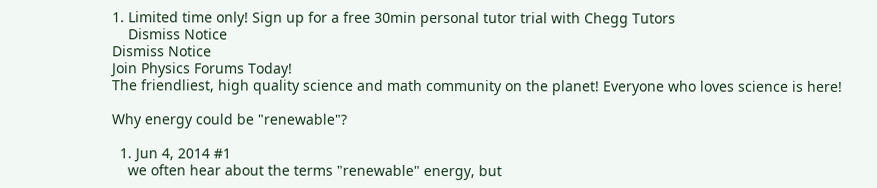1. Limited time only! Sign up for a free 30min personal tutor trial with Chegg Tutors
    Dismiss Notice
Dismiss Notice
Join Physics Forums Today!
The friendliest, high quality science and math community on the planet! Everyone who loves science is here!

Why energy could be "renewable"?

  1. Jun 4, 2014 #1
    we often hear about the terms "renewable" energy, but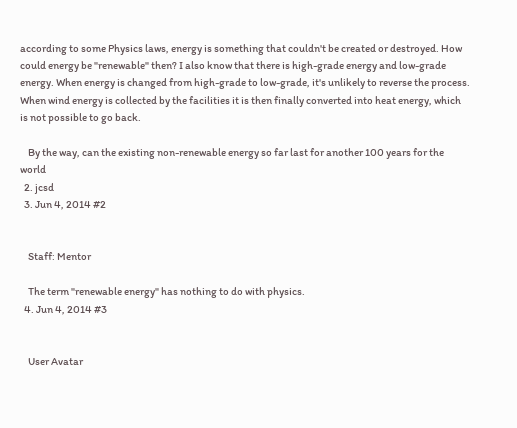according to some Physics laws, energy is something that couldn't be created or destroyed. How could energy be "renewable" then? I also know that there is high-grade energy and low-grade energy. When energy is changed from high-grade to low-grade, it's unlikely to reverse the process. When wind energy is collected by the facilities it is then finally converted into heat energy, which is not possible to go back.

    By the way, can the existing non-renewable energy so far last for another 100 years for the world
  2. jcsd
  3. Jun 4, 2014 #2


    Staff: Mentor

    The term "renewable energy" has nothing to do with physics.
  4. Jun 4, 2014 #3


    User Avatar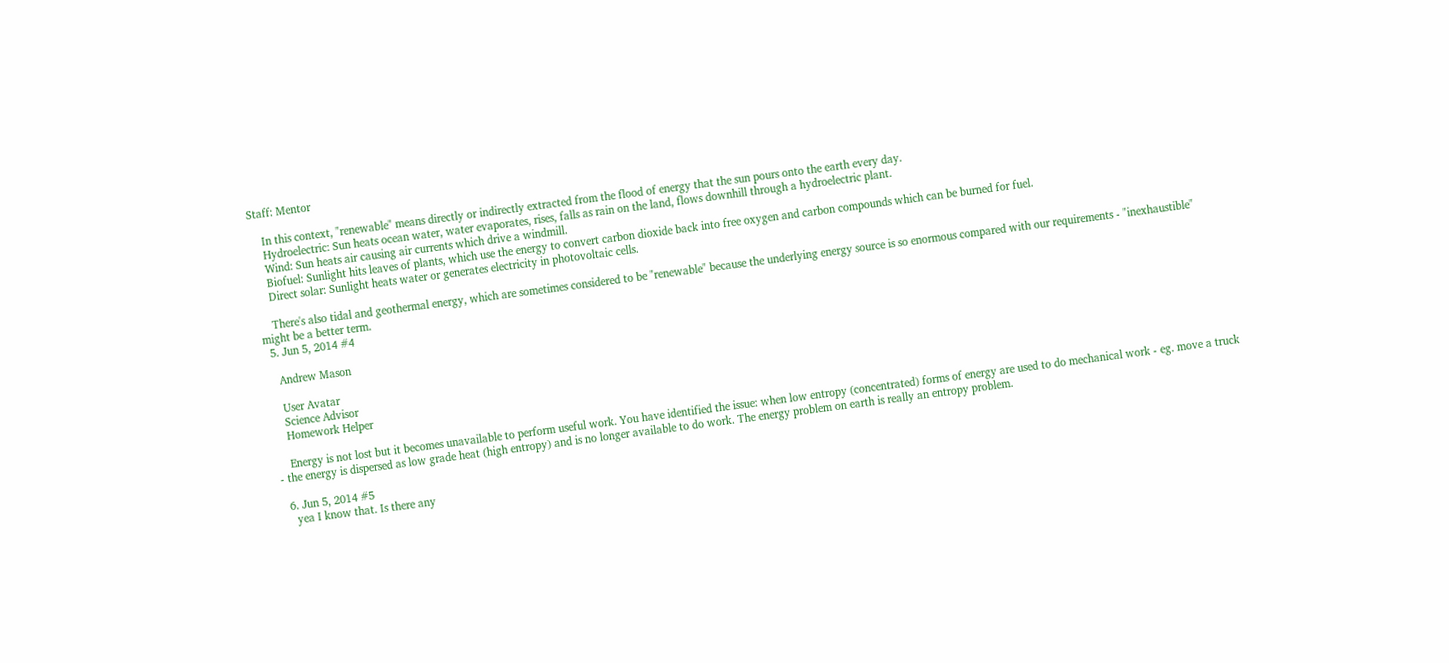Staff: Mentor

    In this context, "renewable" means directly or indirectly extracted from the flood of energy that the sun pours onto the earth every day.
    Hydroelectric: Sun heats ocean water, water evaporates, rises, falls as rain on the land, flows downhill through a hydroelectric plant.
    Wind: Sun heats air causing air currents which drive a windmill.
    Biofuel: Sunlight hits leaves of plants, which use the energy to convert carbon dioxide back into free oxygen and carbon compounds which can be burned for fuel.
    Direct solar: Sunlight heats water or generates electricity in photovoltaic cells.

    There's also tidal and geothermal energy, which are sometimes considered to be "renewable" because the underlying energy source is so enormous compared with our requirements - "inexhaustible" might be a better term.
  5. Jun 5, 2014 #4

    Andrew Mason

    User Avatar
    Science Advisor
    Homework Helper

    Energy is not lost but it becomes unavailable to perform useful work. You have identified the issue: when low entropy (concentrated) forms of energy are used to do mechanical work - eg. move a truck - the energy is dispersed as low grade heat (high entropy) and is no longer available to do work. The energy problem on earth is really an entropy problem.

  6. Jun 5, 2014 #5
    yea I know that. Is there any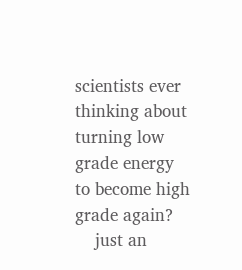scientists ever thinking about turning low grade energy to become high grade again?
    just an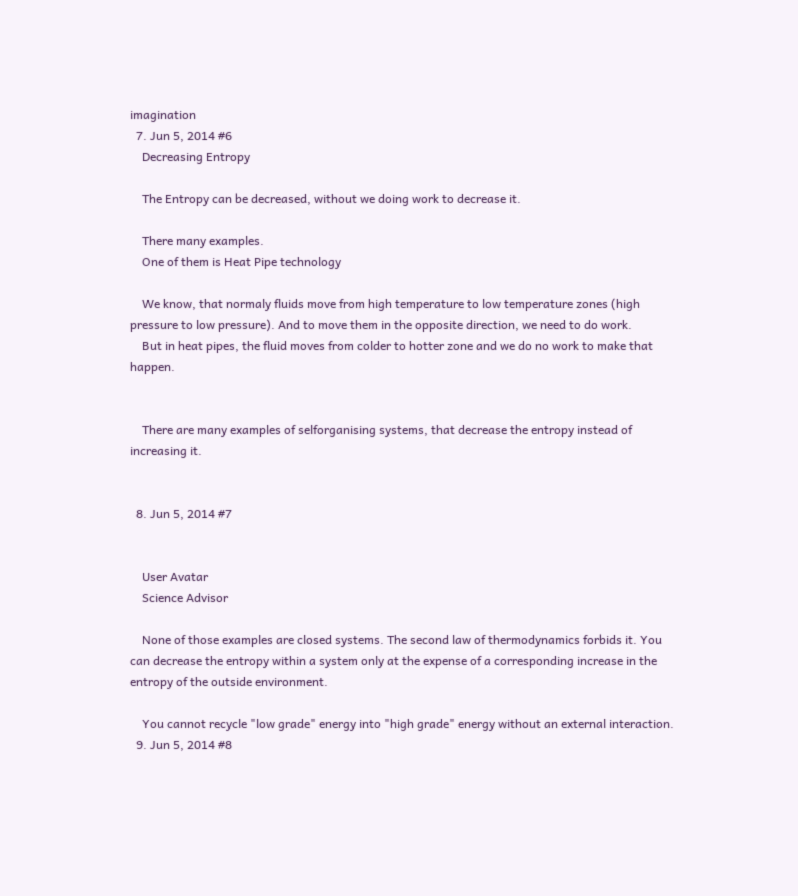imagination
  7. Jun 5, 2014 #6
    Decreasing Entropy

    The Entropy can be decreased, without we doing work to decrease it.

    There many examples.
    One of them is Heat Pipe technology

    We know, that normaly fluids move from high temperature to low temperature zones (high pressure to low pressure). And to move them in the opposite direction, we need to do work.
    But in heat pipes, the fluid moves from colder to hotter zone and we do no work to make that happen.


    There are many examples of selforganising systems, that decrease the entropy instead of increasing it.


  8. Jun 5, 2014 #7


    User Avatar
    Science Advisor

    None of those examples are closed systems. The second law of thermodynamics forbids it. You can decrease the entropy within a system only at the expense of a corresponding increase in the entropy of the outside environment.

    You cannot recycle "low grade" energy into "high grade" energy without an external interaction.
  9. Jun 5, 2014 #8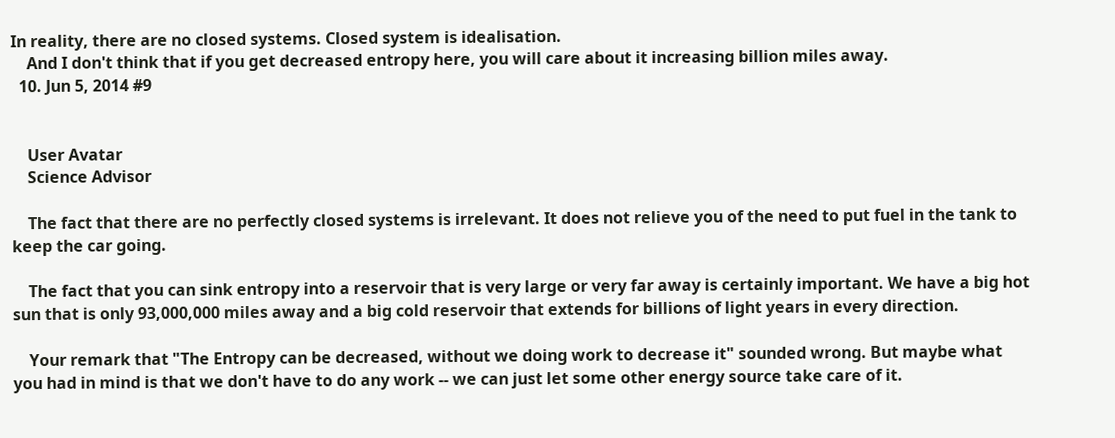In reality, there are no closed systems. Closed system is idealisation.
    And I don't think that if you get decreased entropy here, you will care about it increasing billion miles away.
  10. Jun 5, 2014 #9


    User Avatar
    Science Advisor

    The fact that there are no perfectly closed systems is irrelevant. It does not relieve you of the need to put fuel in the tank to keep the car going.

    The fact that you can sink entropy into a reservoir that is very large or very far away is certainly important. We have a big hot sun that is only 93,000,000 miles away and a big cold reservoir that extends for billions of light years in every direction.

    Your remark that "The Entropy can be decreased, without we doing work to decrease it" sounded wrong. But maybe what you had in mind is that we don't have to do any work -- we can just let some other energy source take care of it.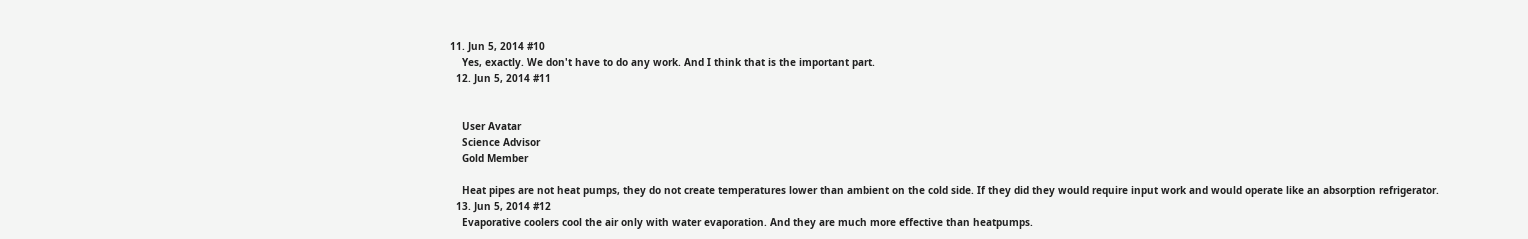11. Jun 5, 2014 #10
    Yes, exactly. We don't have to do any work. And I think that is the important part.
  12. Jun 5, 2014 #11


    User Avatar
    Science Advisor
    Gold Member

    Heat pipes are not heat pumps, they do not create temperatures lower than ambient on the cold side. If they did they would require input work and would operate like an absorption refrigerator.
  13. Jun 5, 2014 #12
    Evaporative coolers cool the air only with water evaporation. And they are much more effective than heatpumps.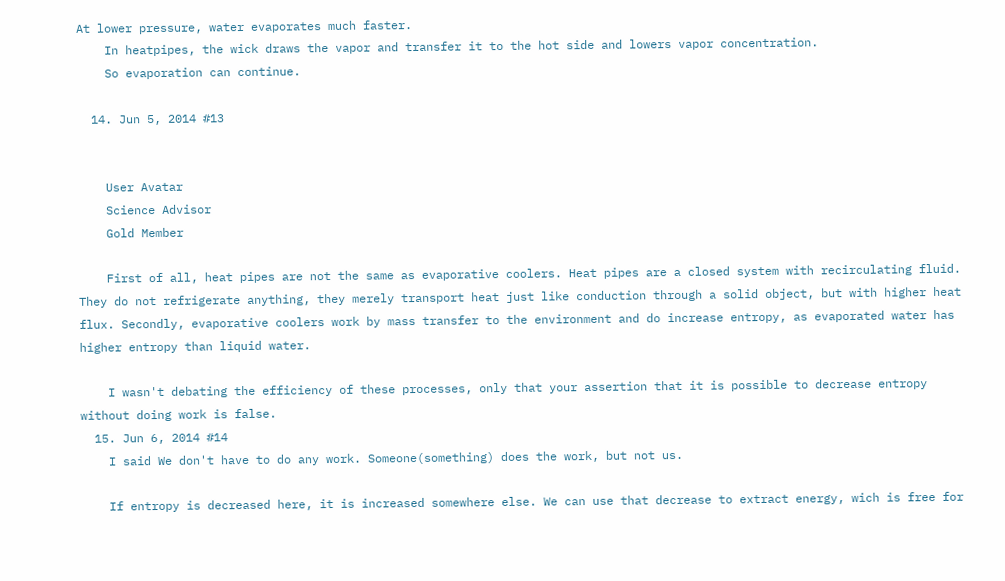At lower pressure, water evaporates much faster.
    In heatpipes, the wick draws the vapor and transfer it to the hot side and lowers vapor concentration.
    So evaporation can continue.

  14. Jun 5, 2014 #13


    User Avatar
    Science Advisor
    Gold Member

    First of all, heat pipes are not the same as evaporative coolers. Heat pipes are a closed system with recirculating fluid. They do not refrigerate anything, they merely transport heat just like conduction through a solid object, but with higher heat flux. Secondly, evaporative coolers work by mass transfer to the environment and do increase entropy, as evaporated water has higher entropy than liquid water.

    I wasn't debating the efficiency of these processes, only that your assertion that it is possible to decrease entropy without doing work is false.
  15. Jun 6, 2014 #14
    I said We don't have to do any work. Someone(something) does the work, but not us.

    If entropy is decreased here, it is increased somewhere else. We can use that decrease to extract energy, wich is free for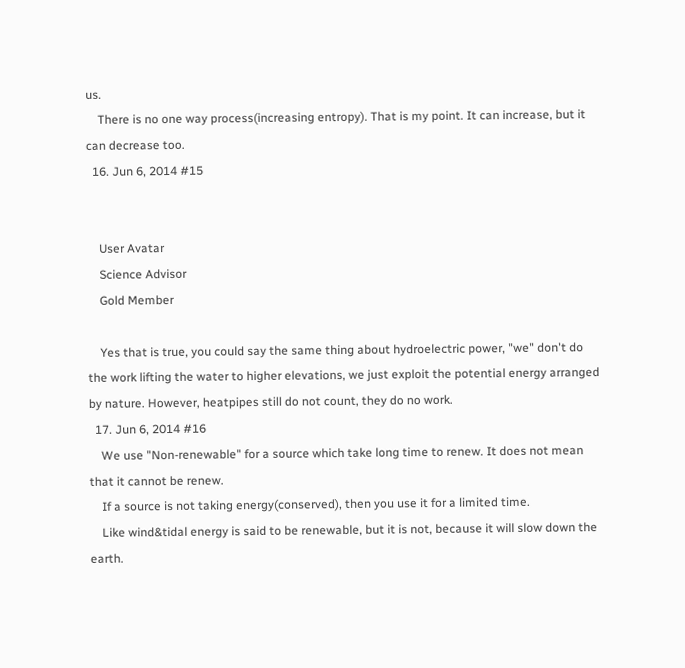us.
    There is no one way process(increasing entropy). That is my point. It can increase, but it can decrease too.
  16. Jun 6, 2014 #15


    User Avatar
    Science Advisor
    Gold Member

    Yes that is true, you could say the same thing about hydroelectric power, "we" don't do the work lifting the water to higher elevations, we just exploit the potential energy arranged by nature. However, heatpipes still do not count, they do no work.
  17. Jun 6, 2014 #16
    We use "Non-renewable" for a source which take long time to renew. It does not mean that it cannot be renew.
    If a source is not taking energy(conserved), then you use it for a limited time.
    Like wind&tidal energy is said to be renewable, but it is not, because it will slow down the earth.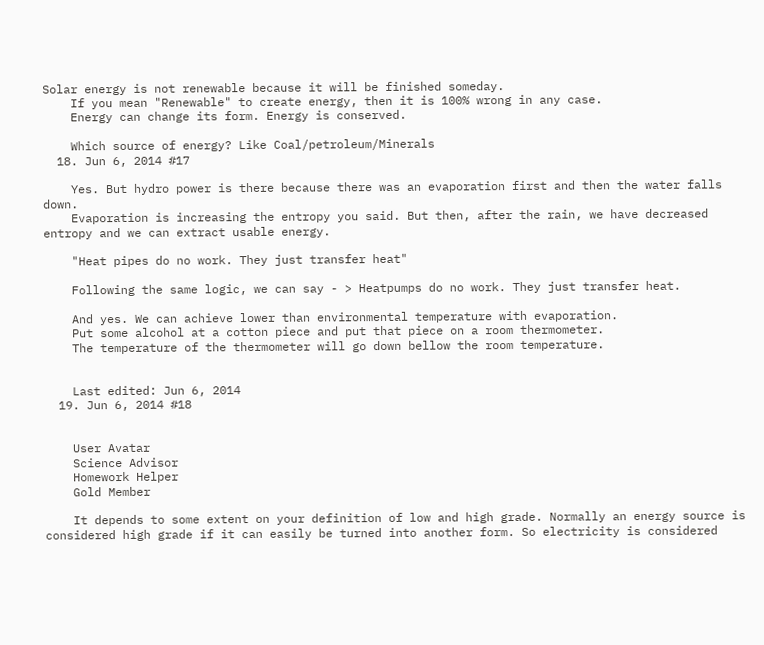Solar energy is not renewable because it will be finished someday.
    If you mean "Renewable" to create energy, then it is 100% wrong in any case.
    Energy can change its form. Energy is conserved.

    Which source of energy? Like Coal/petroleum/Minerals
  18. Jun 6, 2014 #17

    Yes. But hydro power is there because there was an evaporation first and then the water falls down.
    Evaporation is increasing the entropy you said. But then, after the rain, we have decreased entropy and we can extract usable energy.

    "Heat pipes do no work. They just transfer heat"

    Following the same logic, we can say - > Heatpumps do no work. They just transfer heat.

    And yes. We can achieve lower than environmental temperature with evaporation.
    Put some alcohol at a cotton piece and put that piece on a room thermometer.
    The temperature of the thermometer will go down bellow the room temperature.


    Last edited: Jun 6, 2014
  19. Jun 6, 2014 #18


    User Avatar
    Science Advisor
    Homework Helper
    Gold Member

    It depends to some extent on your definition of low and high grade. Normally an energy source is considered high grade if it can easily be turned into another form. So electricity is considered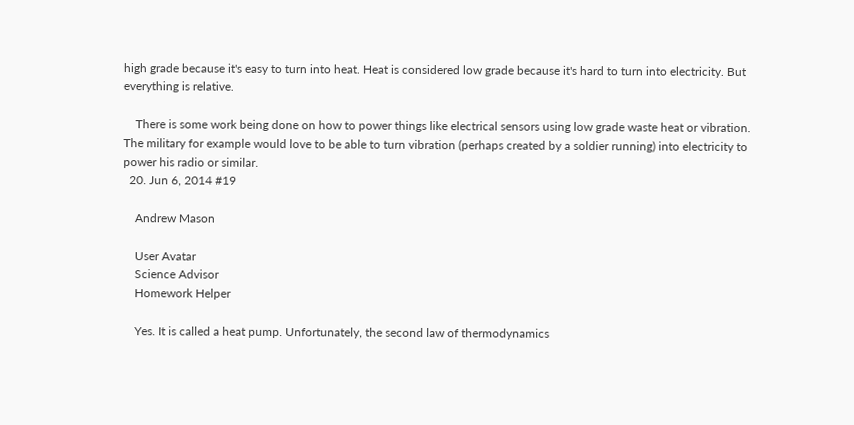high grade because it's easy to turn into heat. Heat is considered low grade because it's hard to turn into electricity. But everything is relative.

    There is some work being done on how to power things like electrical sensors using low grade waste heat or vibration. The military for example would love to be able to turn vibration (perhaps created by a soldier running) into electricity to power his radio or similar.
  20. Jun 6, 2014 #19

    Andrew Mason

    User Avatar
    Science Advisor
    Homework Helper

    Yes. It is called a heat pump. Unfortunately, the second law of thermodynamics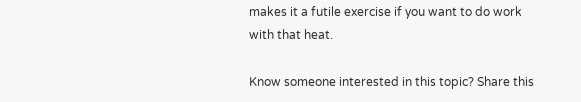makes it a futile exercise if you want to do work with that heat.

Know someone interested in this topic? Share this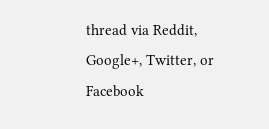thread via Reddit, Google+, Twitter, or Facebook